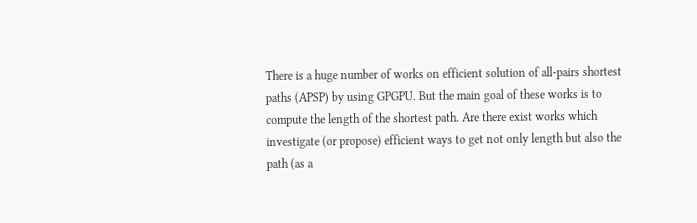There is a huge number of works on efficient solution of all-pairs shortest paths (APSP) by using GPGPU. But the main goal of these works is to compute the length of the shortest path. Are there exist works which investigate (or propose) efficient ways to get not only length but also the path (as a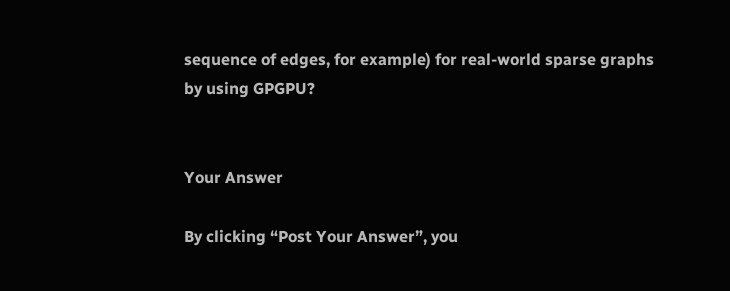sequence of edges, for example) for real-world sparse graphs by using GPGPU?


Your Answer

By clicking “Post Your Answer”, you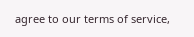agree to our terms of service,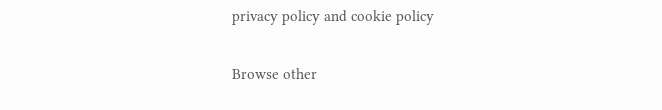privacy policy and cookie policy

Browse other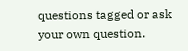questions tagged or ask your own question.